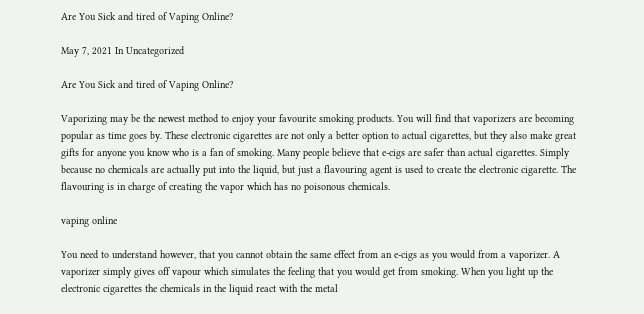Are You Sick and tired of Vaping Online?

May 7, 2021 In Uncategorized

Are You Sick and tired of Vaping Online?

Vaporizing may be the newest method to enjoy your favourite smoking products. You will find that vaporizers are becoming popular as time goes by. These electronic cigarettes are not only a better option to actual cigarettes, but they also make great gifts for anyone you know who is a fan of smoking. Many people believe that e-cigs are safer than actual cigarettes. Simply because no chemicals are actually put into the liquid, but just a flavouring agent is used to create the electronic cigarette. The flavouring is in charge of creating the vapor which has no poisonous chemicals.

vaping online

You need to understand however, that you cannot obtain the same effect from an e-cigs as you would from a vaporizer. A vaporizer simply gives off vapour which simulates the feeling that you would get from smoking. When you light up the electronic cigarettes the chemicals in the liquid react with the metal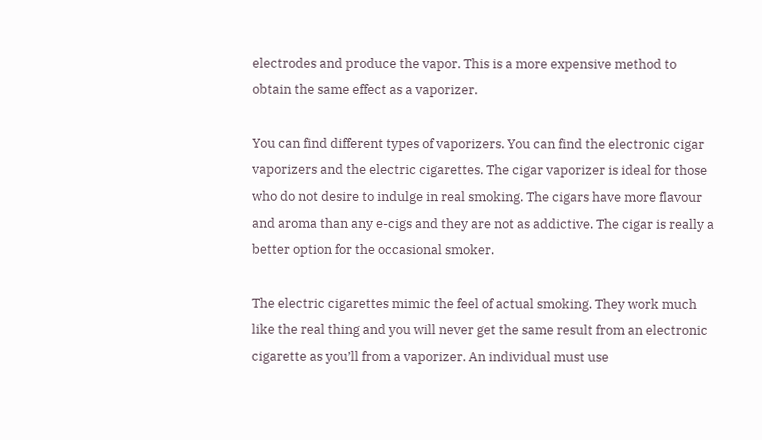electrodes and produce the vapor. This is a more expensive method to obtain the same effect as a vaporizer.

You can find different types of vaporizers. You can find the electronic cigar vaporizers and the electric cigarettes. The cigar vaporizer is ideal for those who do not desire to indulge in real smoking. The cigars have more flavour and aroma than any e-cigs and they are not as addictive. The cigar is really a better option for the occasional smoker.

The electric cigarettes mimic the feel of actual smoking. They work much like the real thing and you will never get the same result from an electronic cigarette as you’ll from a vaporizer. An individual must use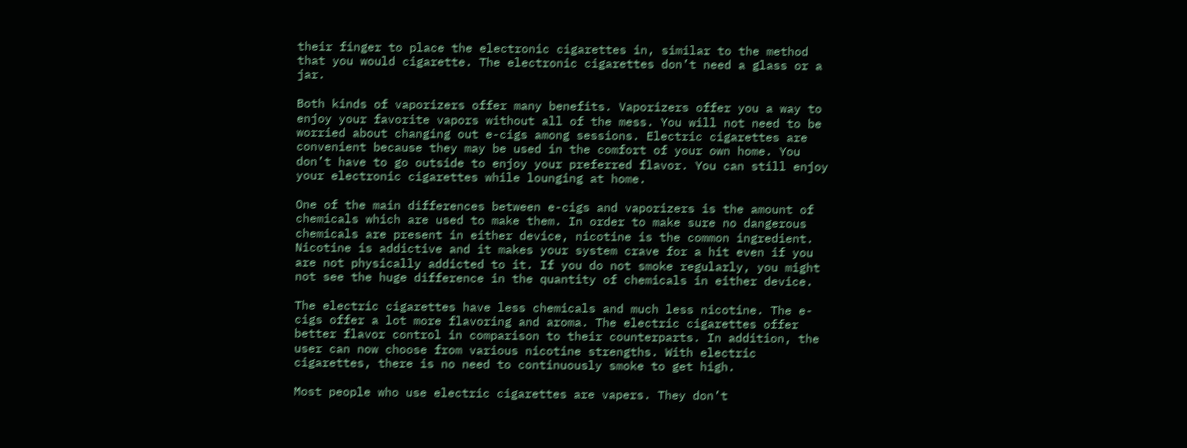their finger to place the electronic cigarettes in, similar to the method that you would cigarette. The electronic cigarettes don’t need a glass or a jar.

Both kinds of vaporizers offer many benefits. Vaporizers offer you a way to enjoy your favorite vapors without all of the mess. You will not need to be worried about changing out e-cigs among sessions. Electric cigarettes are convenient because they may be used in the comfort of your own home. You don’t have to go outside to enjoy your preferred flavor. You can still enjoy your electronic cigarettes while lounging at home.

One of the main differences between e-cigs and vaporizers is the amount of chemicals which are used to make them. In order to make sure no dangerous chemicals are present in either device, nicotine is the common ingredient. Nicotine is addictive and it makes your system crave for a hit even if you are not physically addicted to it. If you do not smoke regularly, you might not see the huge difference in the quantity of chemicals in either device.

The electric cigarettes have less chemicals and much less nicotine. The e-cigs offer a lot more flavoring and aroma. The electric cigarettes offer better flavor control in comparison to their counterparts. In addition, the user can now choose from various nicotine strengths. With electric cigarettes, there is no need to continuously smoke to get high.

Most people who use electric cigarettes are vapers. They don’t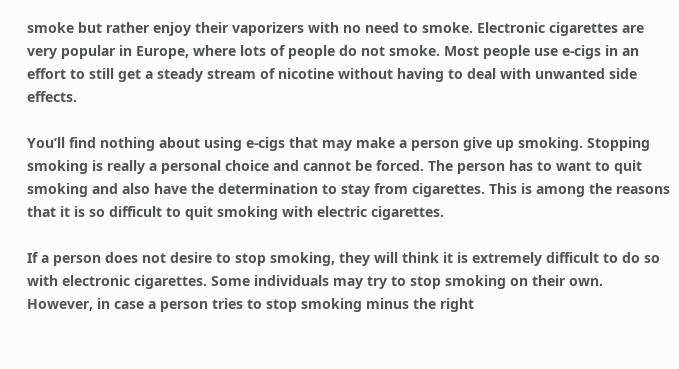smoke but rather enjoy their vaporizers with no need to smoke. Electronic cigarettes are very popular in Europe, where lots of people do not smoke. Most people use e-cigs in an effort to still get a steady stream of nicotine without having to deal with unwanted side effects.

You’ll find nothing about using e-cigs that may make a person give up smoking. Stopping smoking is really a personal choice and cannot be forced. The person has to want to quit smoking and also have the determination to stay from cigarettes. This is among the reasons that it is so difficult to quit smoking with electric cigarettes.

If a person does not desire to stop smoking, they will think it is extremely difficult to do so with electronic cigarettes. Some individuals may try to stop smoking on their own. However, in case a person tries to stop smoking minus the right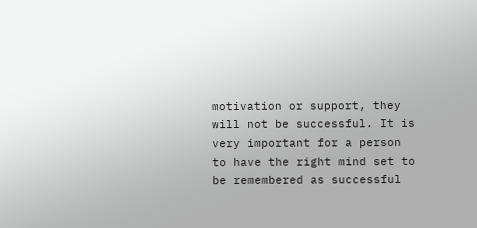motivation or support, they will not be successful. It is very important for a person to have the right mind set to be remembered as successful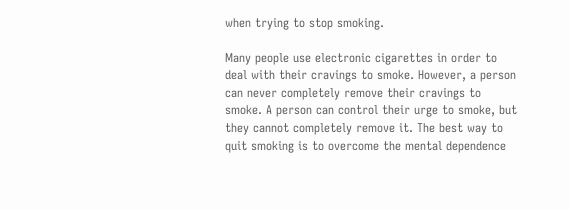when trying to stop smoking.

Many people use electronic cigarettes in order to deal with their cravings to smoke. However, a person can never completely remove their cravings to smoke. A person can control their urge to smoke, but they cannot completely remove it. The best way to quit smoking is to overcome the mental dependence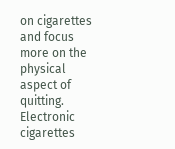on cigarettes and focus more on the physical aspect of quitting. Electronic cigarettes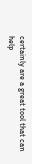certainly are a great tool that can help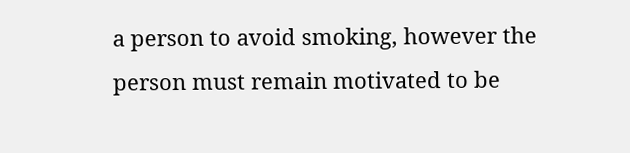a person to avoid smoking, however the person must remain motivated to be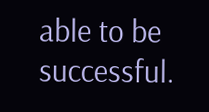able to be successful.